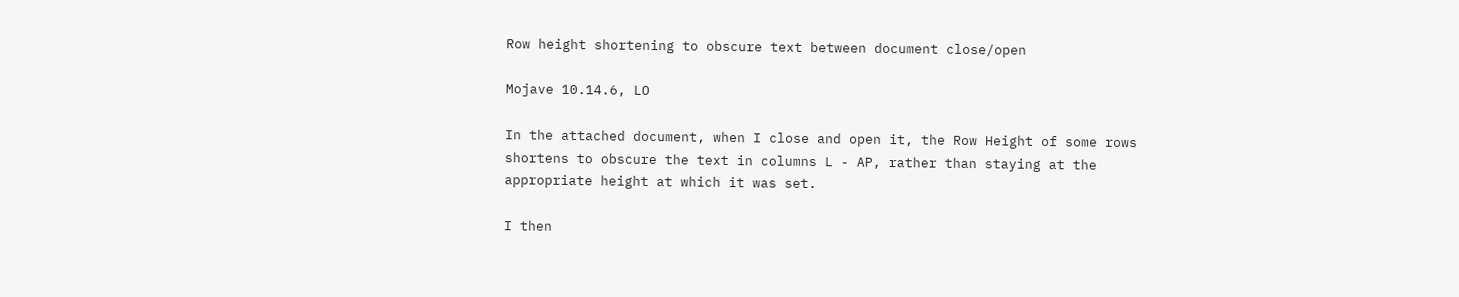Row height shortening to obscure text between document close/open

Mojave 10.14.6, LO

In the attached document, when I close and open it, the Row Height of some rows shortens to obscure the text in columns L - AP, rather than staying at the appropriate height at which it was set.

I then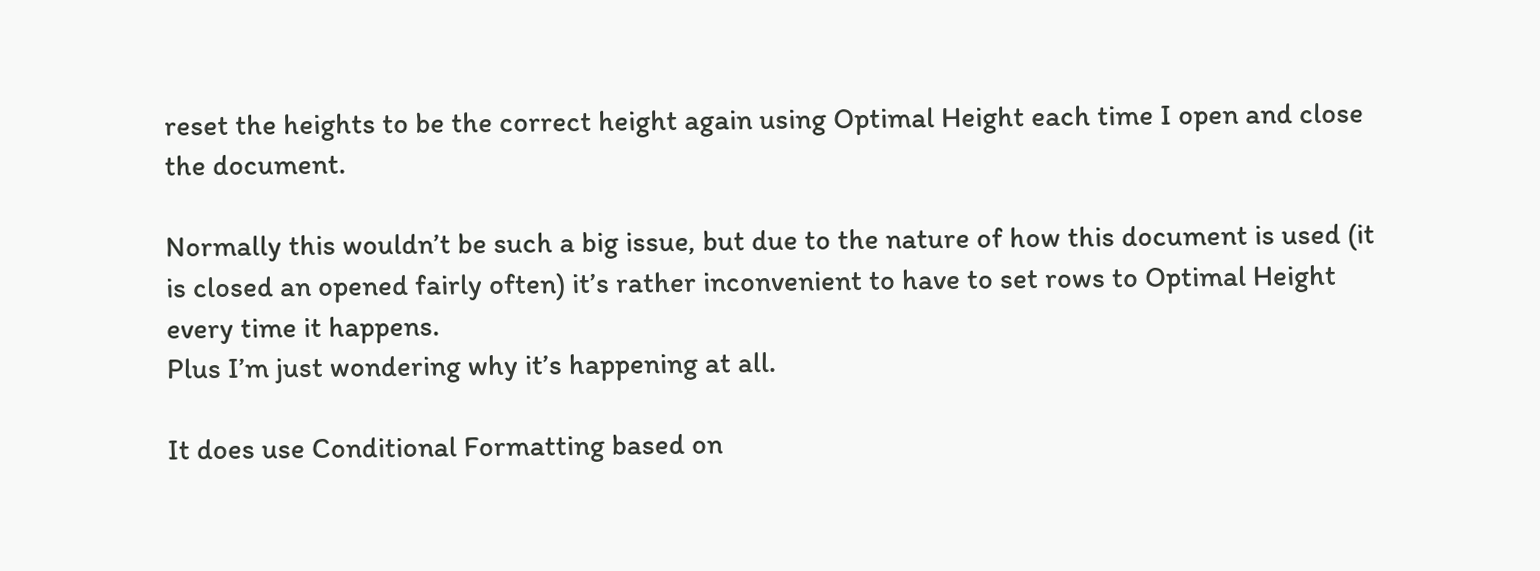reset the heights to be the correct height again using Optimal Height each time I open and close the document.

Normally this wouldn’t be such a big issue, but due to the nature of how this document is used (it is closed an opened fairly often) it’s rather inconvenient to have to set rows to Optimal Height every time it happens.
Plus I’m just wondering why it’s happening at all.

It does use Conditional Formatting based on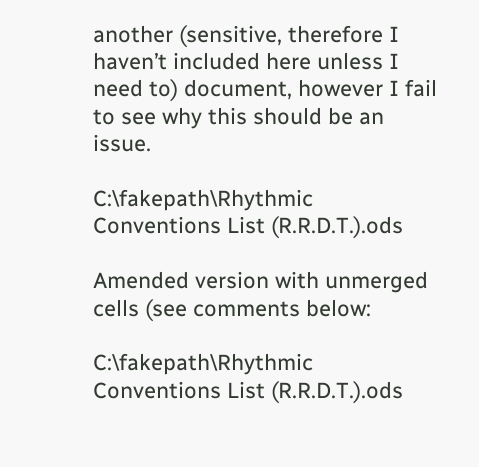another (sensitive, therefore I haven’t included here unless I need to) document, however I fail to see why this should be an issue.

C:\fakepath\Rhythmic Conventions List (R.R.D.T.).ods

Amended version with unmerged cells (see comments below:

C:\fakepath\Rhythmic Conventions List (R.R.D.T.).ods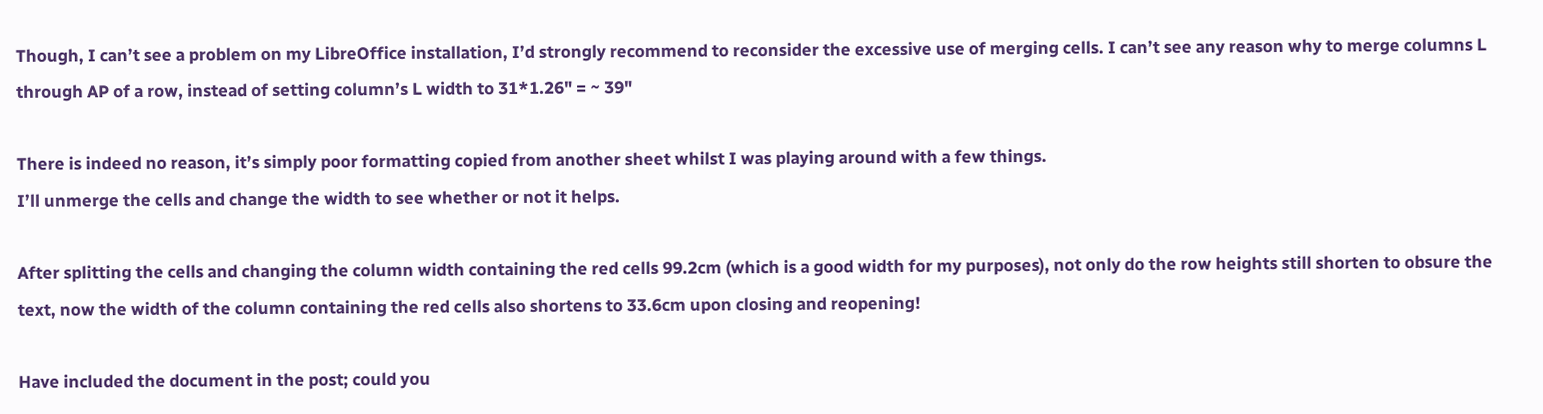Though, I can’t see a problem on my LibreOffice installation, I’d strongly recommend to reconsider the excessive use of merging cells. I can’t see any reason why to merge columns L through AP of a row, instead of setting column’s L width to 31*1.26" = ~ 39"

There is indeed no reason, it’s simply poor formatting copied from another sheet whilst I was playing around with a few things.
I’ll unmerge the cells and change the width to see whether or not it helps.

After splitting the cells and changing the column width containing the red cells 99.2cm (which is a good width for my purposes), not only do the row heights still shorten to obsure the text, now the width of the column containing the red cells also shortens to 33.6cm upon closing and reopening!

Have included the document in the post; could you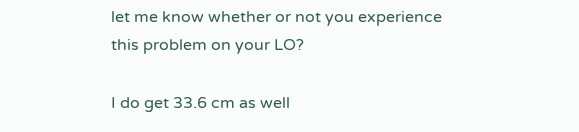let me know whether or not you experience this problem on your LO?

I do get 33.6 cm as well